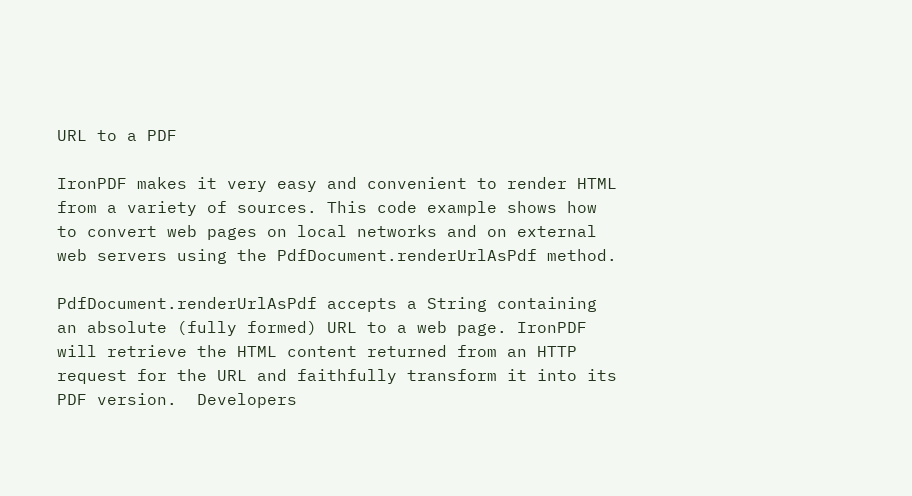URL to a PDF

IronPDF makes it very easy and convenient to render HTML from a variety of sources. This code example shows how to convert web pages on local networks and on external web servers using the PdfDocument.renderUrlAsPdf method.

PdfDocument.renderUrlAsPdf accepts a String containing an absolute (fully formed) URL to a web page. IronPDF will retrieve the HTML content returned from an HTTP request for the URL and faithfully transform it into its PDF version.  Developers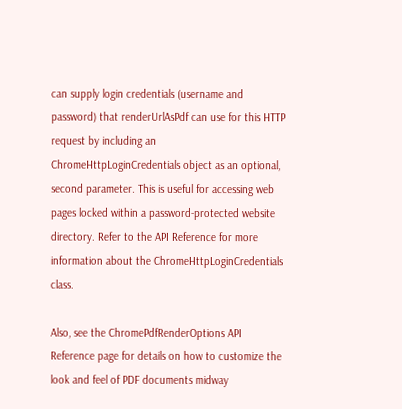can supply login credentials (username and password) that renderUrlAsPdf can use for this HTTP request by including an ChromeHttpLoginCredentials object as an optional, second parameter. This is useful for accessing web pages locked within a password-protected website directory. Refer to the API Reference for more information about the ChromeHttpLoginCredentials class.

Also, see the ChromePdfRenderOptions API Reference page for details on how to customize the look and feel of PDF documents midway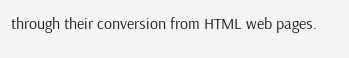through their conversion from HTML web pages.